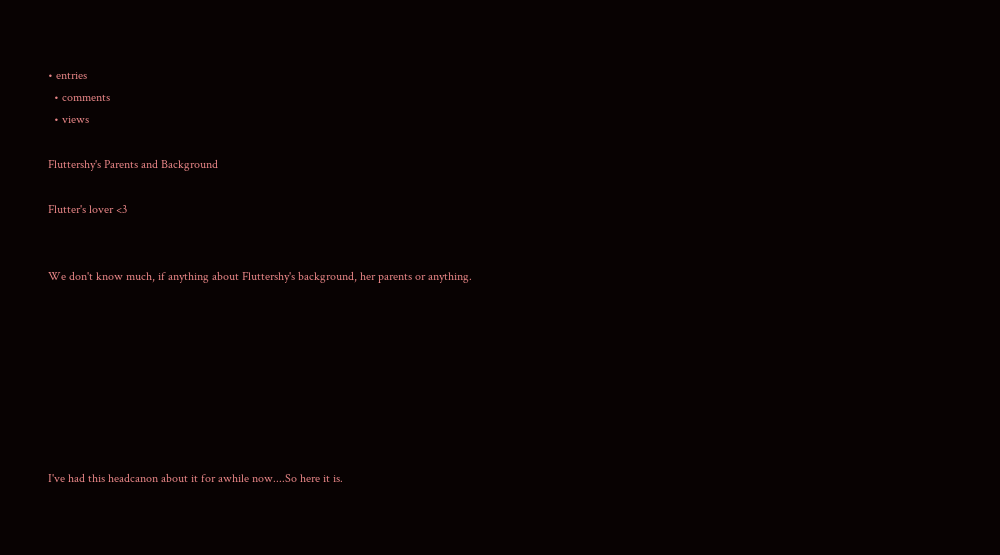• entries
  • comments
  • views

Fluttershy's Parents and Background

Flutter's lover <3


We don't know much, if anything about Fluttershy's background, her parents or anything.








I've had this headcanon about it for awhile now....So here it is.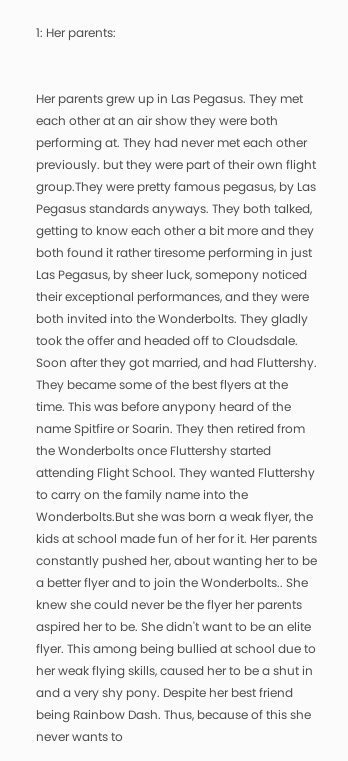1: Her parents:


Her parents grew up in Las Pegasus. They met each other at an air show they were both performing at. They had never met each other previously. but they were part of their own flight group.They were pretty famous pegasus, by Las Pegasus standards anyways. They both talked, getting to know each other a bit more and they both found it rather tiresome performing in just Las Pegasus, by sheer luck, somepony noticed their exceptional performances, and they were both invited into the Wonderbolts. They gladly took the offer and headed off to Cloudsdale. Soon after they got married, and had Fluttershy. They became some of the best flyers at the time. This was before anypony heard of the name Spitfire or Soarin. They then retired from the Wonderbolts once Fluttershy started attending Flight School. They wanted Fluttershy to carry on the family name into the Wonderbolts.But she was born a weak flyer, the kids at school made fun of her for it. Her parents constantly pushed her, about wanting her to be a better flyer and to join the Wonderbolts.. She knew she could never be the flyer her parents aspired her to be. She didn't want to be an elite flyer. This among being bullied at school due to her weak flying skills, caused her to be a shut in and a very shy pony. Despite her best friend being Rainbow Dash. Thus, because of this she never wants to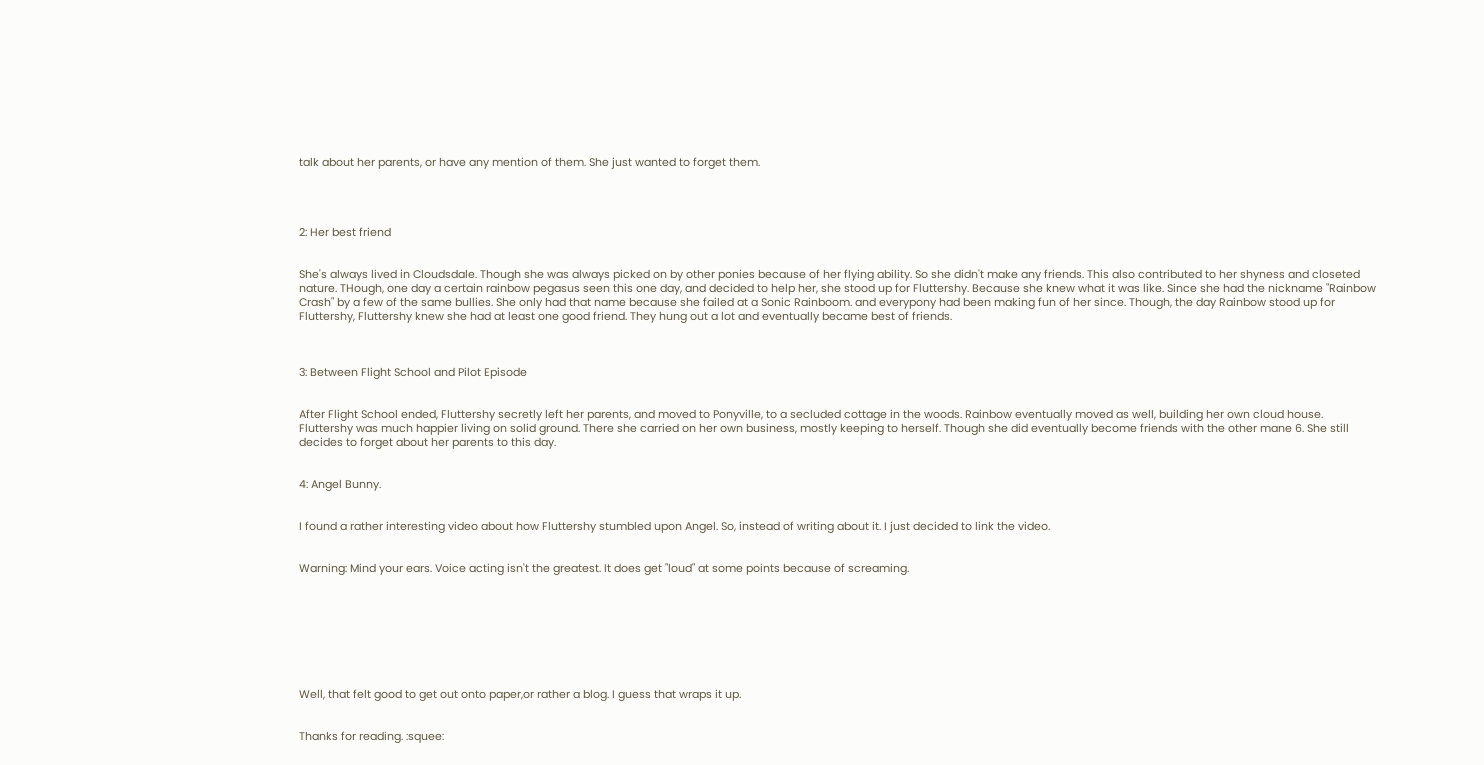talk about her parents, or have any mention of them. She just wanted to forget them.




2: Her best friend


She's always lived in Cloudsdale. Though she was always picked on by other ponies because of her flying ability. So she didn't make any friends. This also contributed to her shyness and closeted nature. THough, one day a certain rainbow pegasus seen this one day, and decided to help her, she stood up for Fluttershy. Because she knew what it was like. Since she had the nickname "Rainbow Crash" by a few of the same bullies. She only had that name because she failed at a Sonic Rainboom. and everypony had been making fun of her since. Though, the day Rainbow stood up for Fluttershy, Fluttershy knew she had at least one good friend. They hung out a lot and eventually became best of friends.



3: Between Flight School and Pilot Episode


After Flight School ended, Fluttershy secretly left her parents, and moved to Ponyville, to a secluded cottage in the woods. Rainbow eventually moved as well, building her own cloud house. Fluttershy was much happier living on solid ground. There she carried on her own business, mostly keeping to herself. Though she did eventually become friends with the other mane 6. She still decides to forget about her parents to this day.


4: Angel Bunny.


I found a rather interesting video about how Fluttershy stumbled upon Angel. So, instead of writing about it. I just decided to link the video.


Warning: Mind your ears. Voice acting isn't the greatest. It does get "loud" at some points because of screaming.








Well, that felt good to get out onto paper,or rather a blog. I guess that wraps it up.


Thanks for reading. :squee: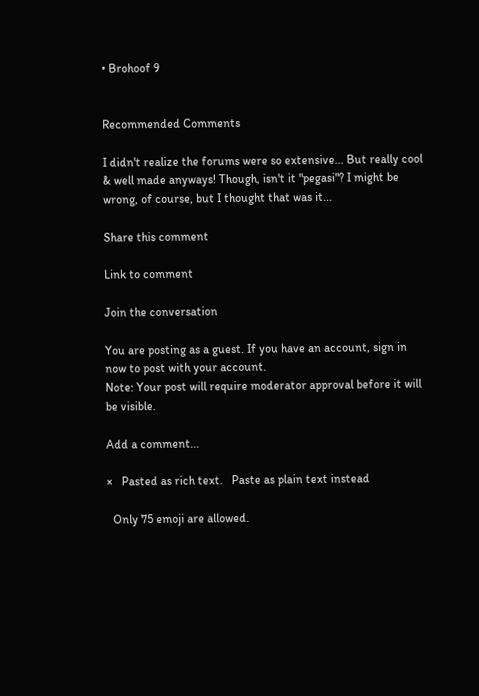• Brohoof 9


Recommended Comments

I didn't realize the forums were so extensive... But really cool & well made anyways! Though, isn't it "pegasi"? I might be wrong, of course, but I thought that was it...

Share this comment

Link to comment

Join the conversation

You are posting as a guest. If you have an account, sign in now to post with your account.
Note: Your post will require moderator approval before it will be visible.

Add a comment...

×   Pasted as rich text.   Paste as plain text instead

  Only 75 emoji are allowed.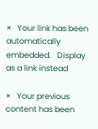×   Your link has been automatically embedded.   Display as a link instead

×   Your previous content has been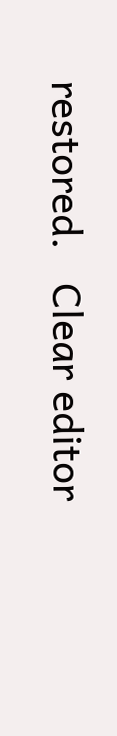restored.   Clear editor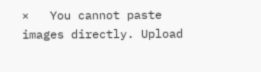×   You cannot paste images directly. Upload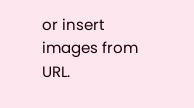or insert images from URL.